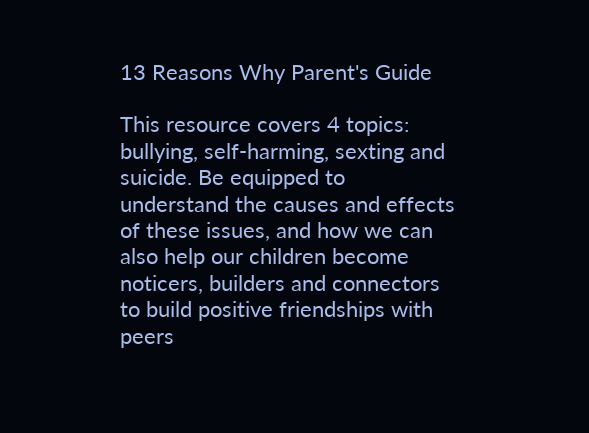13 Reasons Why Parent's Guide

This resource covers 4 topics: bullying, self-harming, sexting and suicide. Be equipped to understand the causes and effects of these issues, and how we can also help our children become noticers, builders and connectors to build positive friendships with peers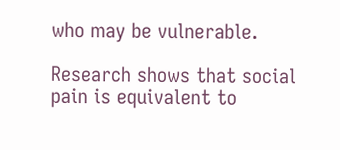who may be vulnerable.

Research shows that social pain is equivalent to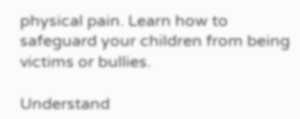physical pain. Learn how to safeguard your children from being victims or bullies.

Understand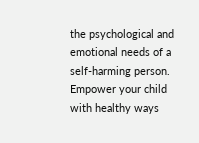the psychological and emotional needs of a self-harming person. Empower your child with healthy ways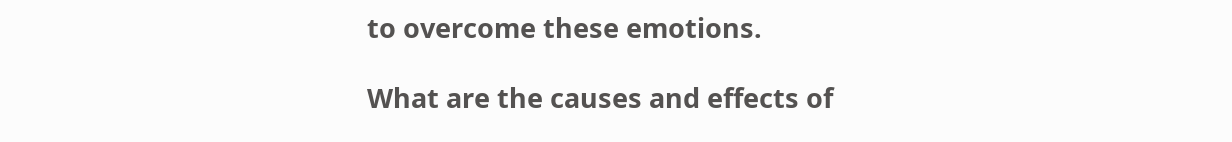to overcome these emotions.

What are the causes and effects of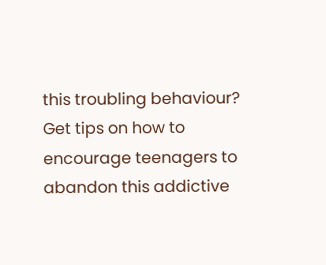this troubling behaviour? Get tips on how to encourage teenagers to abandon this addictive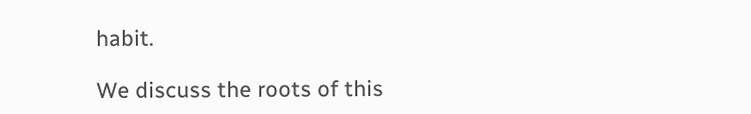habit.

We discuss the roots of this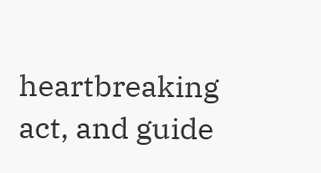heartbreaking act, and guide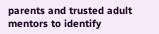parents and trusted adult mentors to identify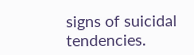signs of suicidal tendencies.